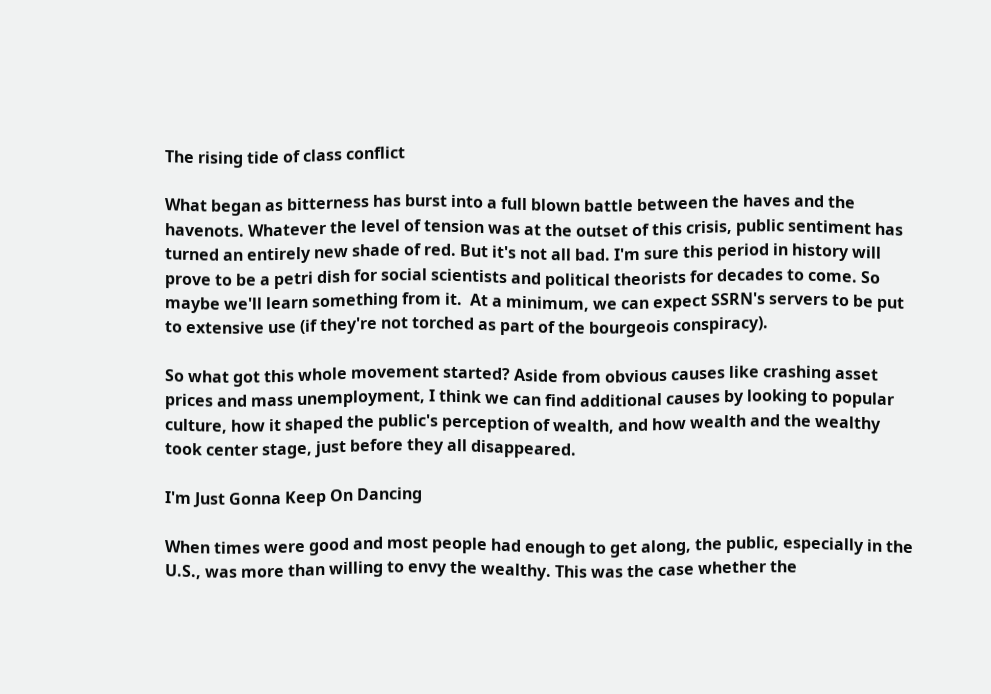The rising tide of class conflict

What began as bitterness has burst into a full blown battle between the haves and the havenots. Whatever the level of tension was at the outset of this crisis, public sentiment has turned an entirely new shade of red. But it's not all bad. I'm sure this period in history will prove to be a petri dish for social scientists and political theorists for decades to come. So maybe we'll learn something from it.  At a minimum, we can expect SSRN's servers to be put to extensive use (if they're not torched as part of the bourgeois conspiracy).

So what got this whole movement started? Aside from obvious causes like crashing asset prices and mass unemployment, I think we can find additional causes by looking to popular culture, how it shaped the public's perception of wealth, and how wealth and the wealthy took center stage, just before they all disappeared.

I'm Just Gonna Keep On Dancing

When times were good and most people had enough to get along, the public, especially in the U.S., was more than willing to envy the wealthy. This was the case whether the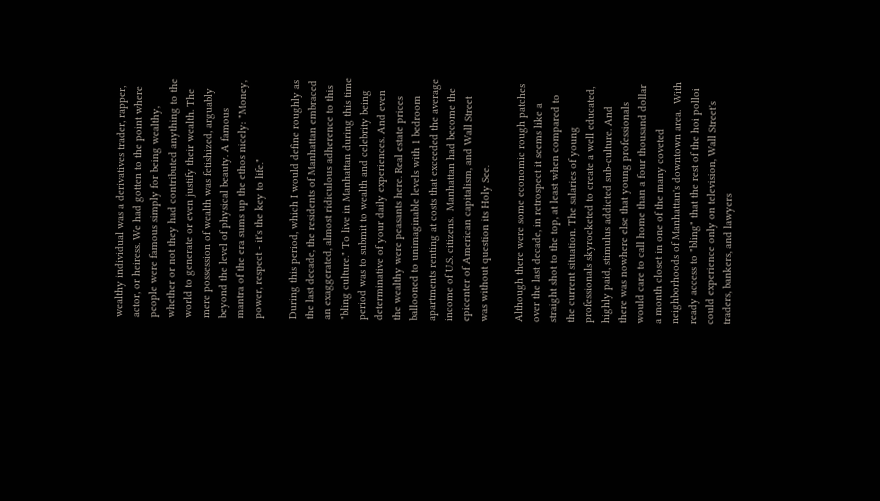wealthy individual was a derivatives trader, rapper, actor, or heiress. We had gotten to the point where people were famous simply for being wealthy, whether or not they had contributed anything to the world to generate or even justify their wealth. The mere possession of wealth was fetishized, arguably beyond the level of physical beauty. A famous mantra of the era sums up the ethos nicely: "Money, power, respect - it's the key to life."

During this period, which I would define roughly as the last decade, the residents of Manhattan embraced an exaggerated, almost ridiculous adherence to this "bling culture." To live in Manhattan during this time period was to submit to wealth and celebrity being determinative of your daily experiences. And even the wealthy were peasants here. Real estate prices ballooned to unimaginable levels with 1 bedroom apartments renting at costs that exceeded the average income of U.S. citizens.  Manhattan had become the epicenter of American capitalism, and Wall Street was without question its Holy See.

Although there were some economic rough patches over the last decade, in retrospect it seems like a straight shot to the top, at least when compared to the current situation. The salaries of young professionals skyrocketed to create a well educated, highly paid, stimulus addicted sub-culture. And there was nowhere else that young professionals would care to call home than a four thousand dollar a month closet in one of the many coveted neighborhoods of Manhattan's downtown area.  With ready access to "bling" that the rest of the hoi polloi could experience only on television, Wall Street's traders, bankers, and lawyers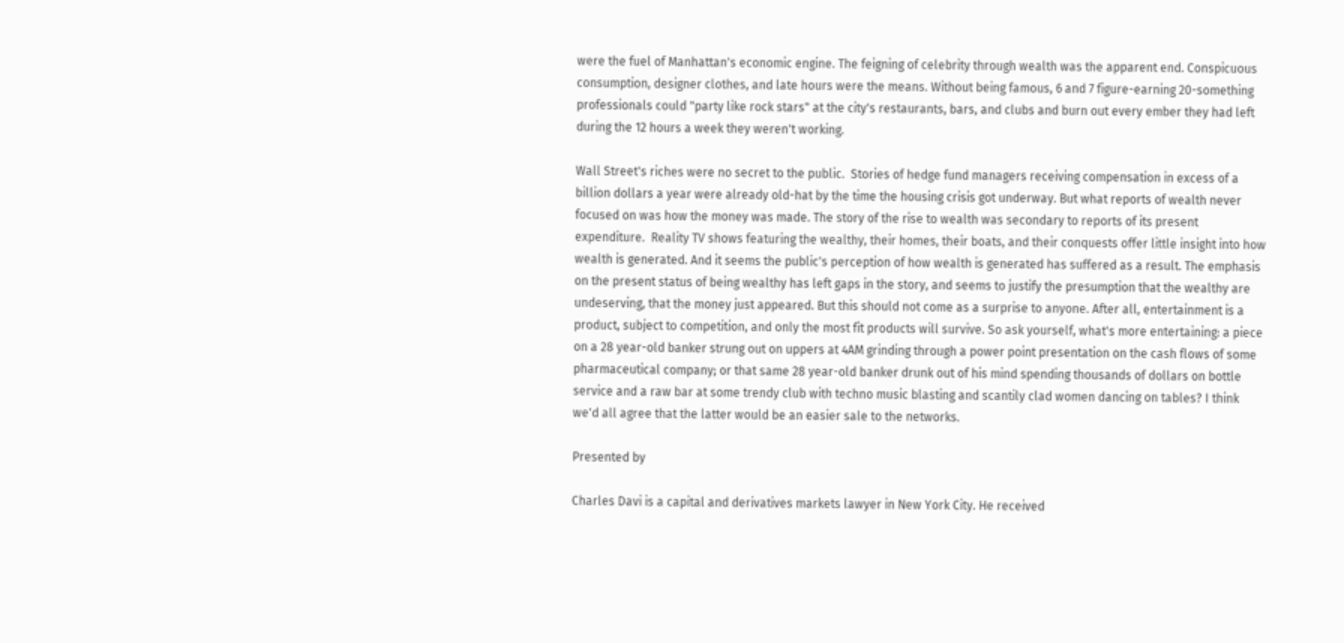were the fuel of Manhattan's economic engine. The feigning of celebrity through wealth was the apparent end. Conspicuous consumption, designer clothes, and late hours were the means. Without being famous, 6 and 7 figure-earning 20-something professionals could "party like rock stars" at the city's restaurants, bars, and clubs and burn out every ember they had left during the 12 hours a week they weren't working.

Wall Street's riches were no secret to the public.  Stories of hedge fund managers receiving compensation in excess of a billion dollars a year were already old-hat by the time the housing crisis got underway. But what reports of wealth never focused on was how the money was made. The story of the rise to wealth was secondary to reports of its present expenditure.  Reality TV shows featuring the wealthy, their homes, their boats, and their conquests offer little insight into how wealth is generated. And it seems the public's perception of how wealth is generated has suffered as a result. The emphasis on the present status of being wealthy has left gaps in the story, and seems to justify the presumption that the wealthy are undeserving, that the money just appeared. But this should not come as a surprise to anyone. After all, entertainment is a product, subject to competition, and only the most fit products will survive. So ask yourself, what's more entertaining: a piece on a 28 year-old banker strung out on uppers at 4AM grinding through a power point presentation on the cash flows of some pharmaceutical company; or that same 28 year-old banker drunk out of his mind spending thousands of dollars on bottle service and a raw bar at some trendy club with techno music blasting and scantily clad women dancing on tables? I think we'd all agree that the latter would be an easier sale to the networks.

Presented by

Charles Davi is a capital and derivatives markets lawyer in New York City. He received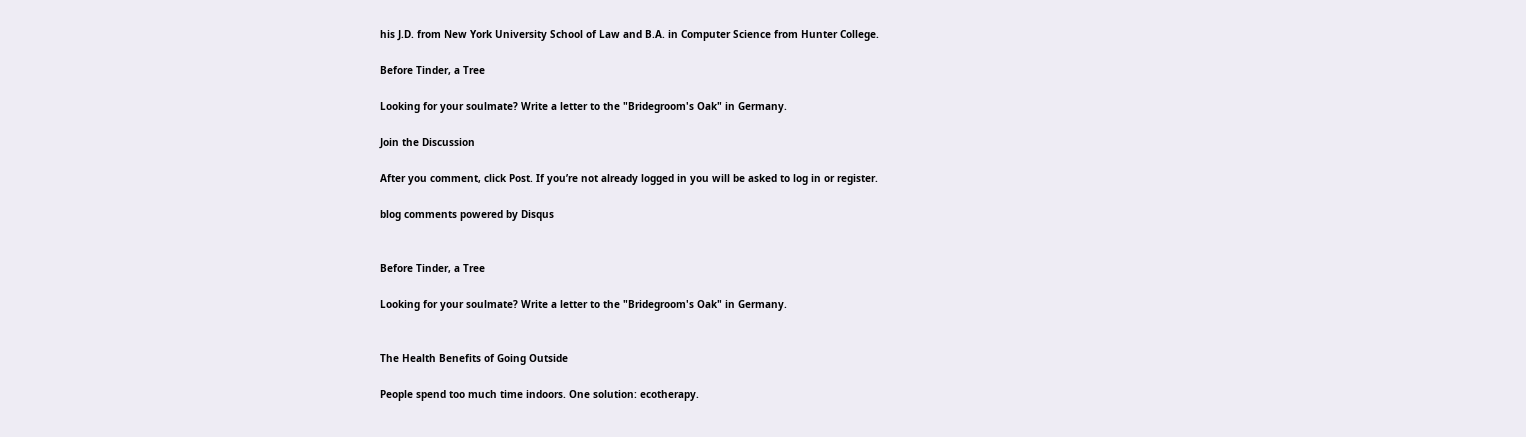his J.D. from New York University School of Law and B.A. in Computer Science from Hunter College.

Before Tinder, a Tree

Looking for your soulmate? Write a letter to the "Bridegroom's Oak" in Germany.

Join the Discussion

After you comment, click Post. If you’re not already logged in you will be asked to log in or register.

blog comments powered by Disqus


Before Tinder, a Tree

Looking for your soulmate? Write a letter to the "Bridegroom's Oak" in Germany.


The Health Benefits of Going Outside

People spend too much time indoors. One solution: ecotherapy.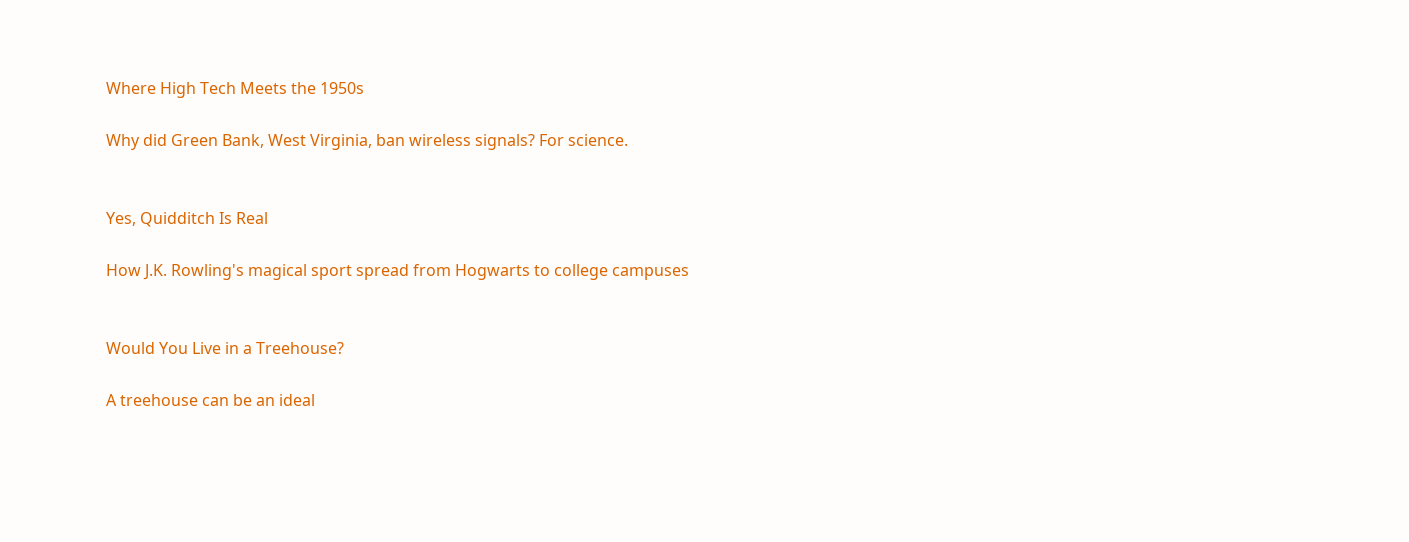Where High Tech Meets the 1950s

Why did Green Bank, West Virginia, ban wireless signals? For science.


Yes, Quidditch Is Real

How J.K. Rowling's magical sport spread from Hogwarts to college campuses


Would You Live in a Treehouse?

A treehouse can be an ideal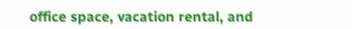office space, vacation rental, and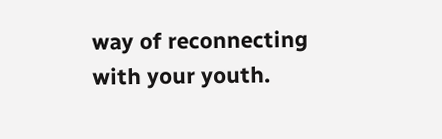way of reconnecting with your youth.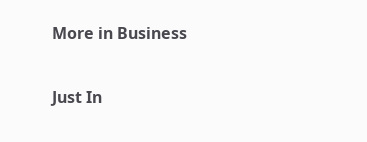More in Business

Just In